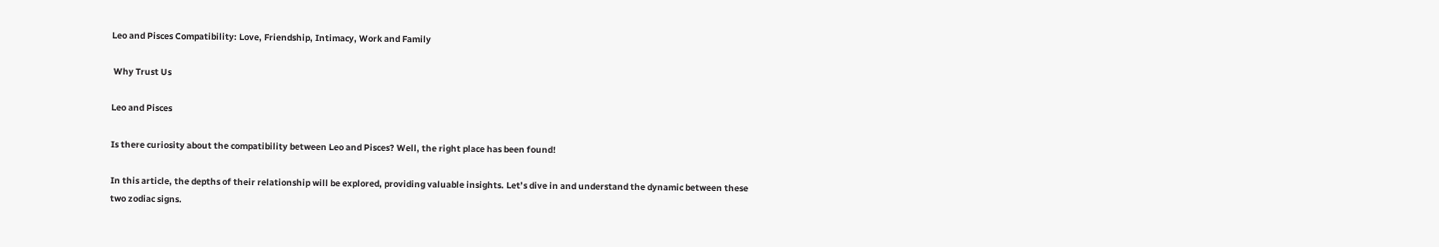Leo and Pisces Compatibility: Love, Friendship, Intimacy, Work and Family

 Why Trust Us

Leo and Pisces

Is there curiosity about the compatibility between Leo and Pisces? Well, the right place has been found!

In this article, the depths of their relationship will be explored, providing valuable insights. Let’s dive in and understand the dynamic between these two zodiac signs.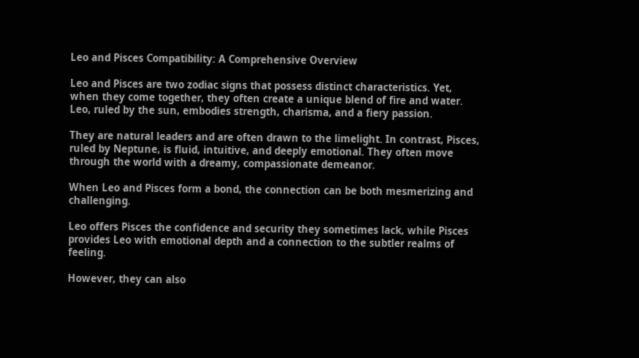Leo and Pisces Compatibility: A Comprehensive Overview

Leo and Pisces are two zodiac signs that possess distinct characteristics. Yet, when they come together, they often create a unique blend of fire and water. Leo, ruled by the sun, embodies strength, charisma, and a fiery passion.

They are natural leaders and are often drawn to the limelight. In contrast, Pisces, ruled by Neptune, is fluid, intuitive, and deeply emotional. They often move through the world with a dreamy, compassionate demeanor.

When Leo and Pisces form a bond, the connection can be both mesmerizing and challenging.

Leo offers Pisces the confidence and security they sometimes lack, while Pisces provides Leo with emotional depth and a connection to the subtler realms of feeling.

However, they can also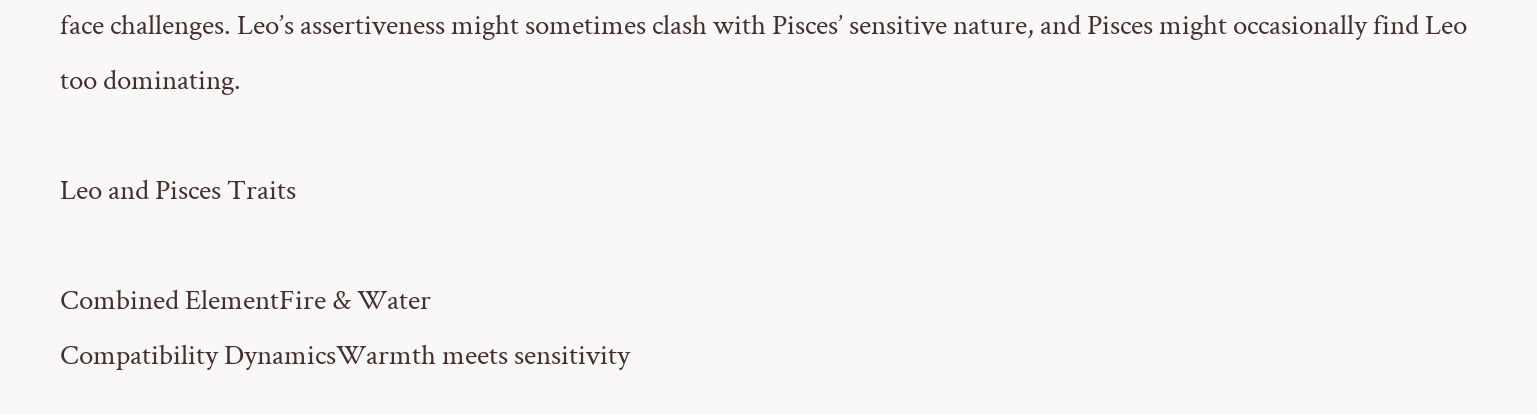face challenges. Leo’s assertiveness might sometimes clash with Pisces’ sensitive nature, and Pisces might occasionally find Leo too dominating.

Leo and Pisces Traits

Combined ElementFire & Water
Compatibility DynamicsWarmth meets sensitivity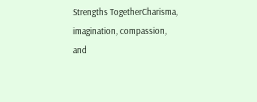Strengths TogetherCharisma, imagination, compassion, and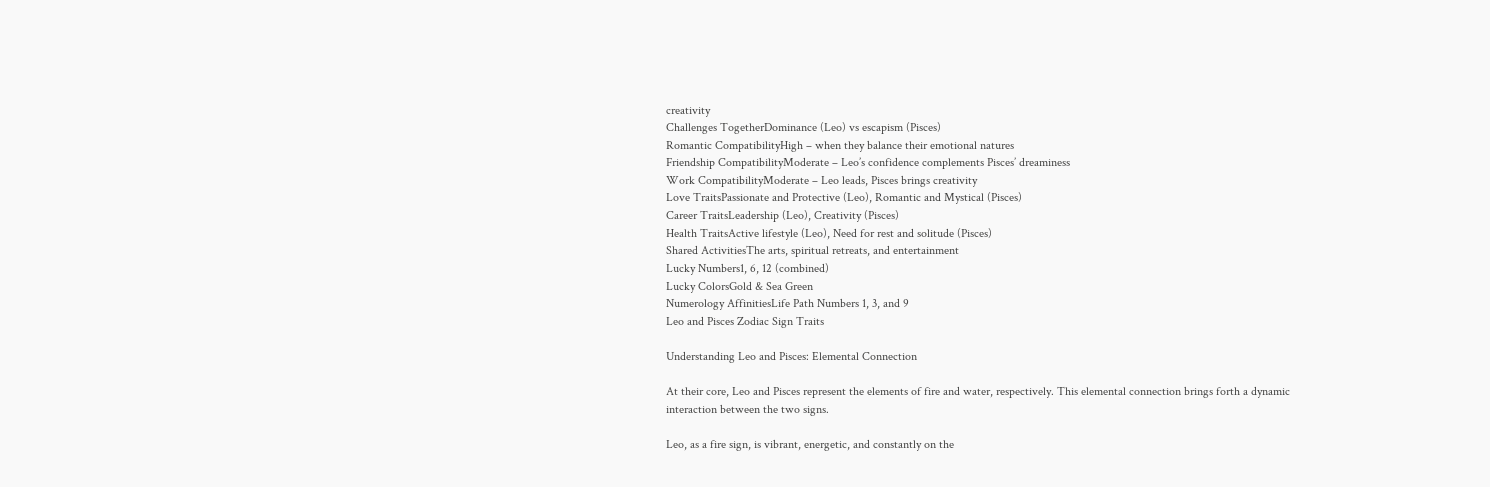creativity
Challenges TogetherDominance (Leo) vs escapism (Pisces)
Romantic CompatibilityHigh – when they balance their emotional natures
Friendship CompatibilityModerate – Leo’s confidence complements Pisces’ dreaminess
Work CompatibilityModerate – Leo leads, Pisces brings creativity
Love TraitsPassionate and Protective (Leo), Romantic and Mystical (Pisces)
Career TraitsLeadership (Leo), Creativity (Pisces)
Health TraitsActive lifestyle (Leo), Need for rest and solitude (Pisces)
Shared ActivitiesThe arts, spiritual retreats, and entertainment
Lucky Numbers1, 6, 12 (combined)
Lucky ColorsGold & Sea Green
Numerology AffinitiesLife Path Numbers 1, 3, and 9
Leo and Pisces Zodiac Sign Traits

Understanding Leo and Pisces: Elemental Connection

At their core, Leo and Pisces represent the elements of fire and water, respectively. This elemental connection brings forth a dynamic interaction between the two signs.

Leo, as a fire sign, is vibrant, energetic, and constantly on the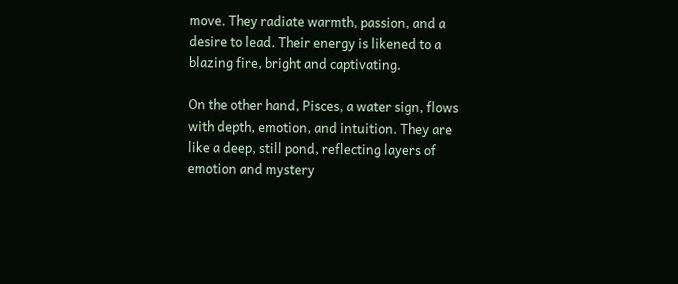move. They radiate warmth, passion, and a desire to lead. Their energy is likened to a blazing fire, bright and captivating.

On the other hand, Pisces, a water sign, flows with depth, emotion, and intuition. They are like a deep, still pond, reflecting layers of emotion and mystery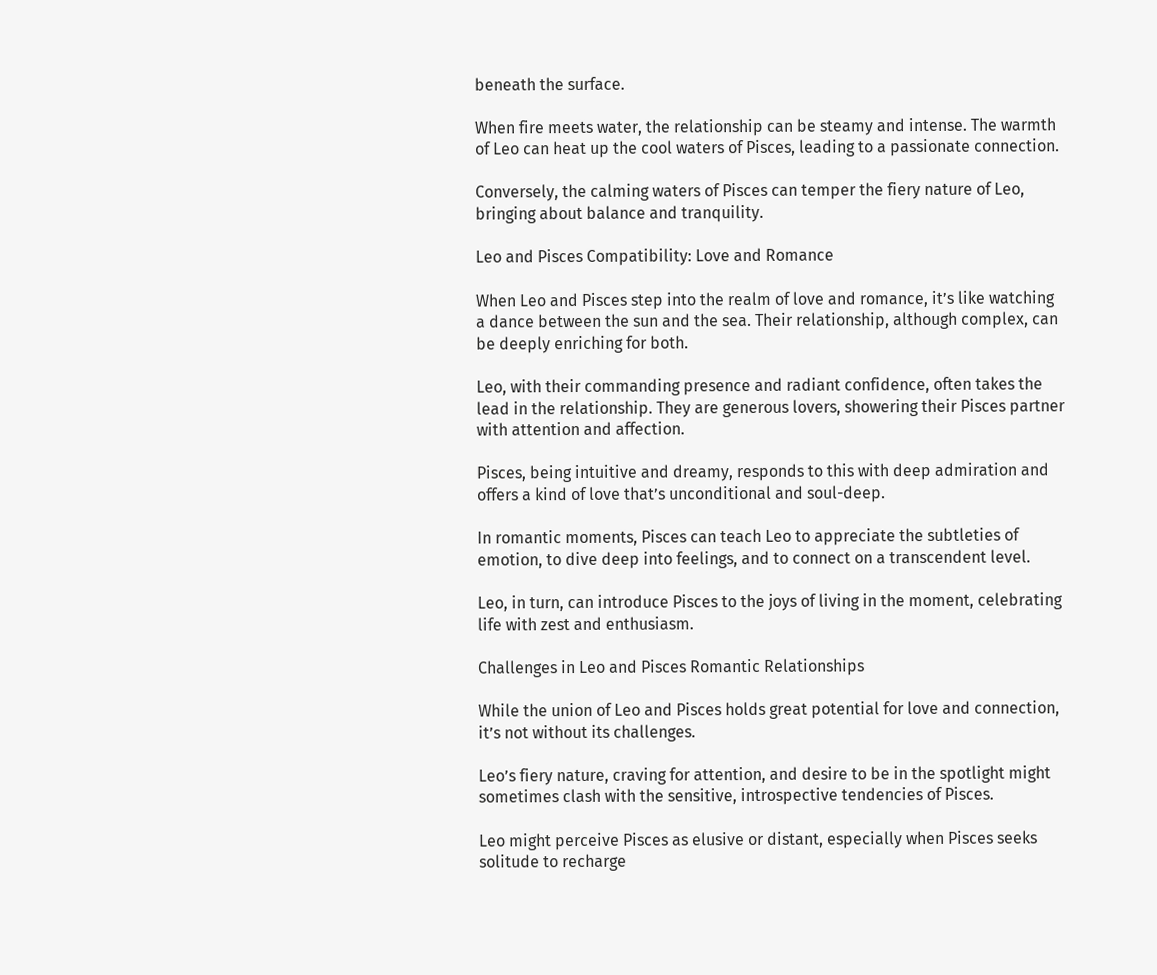beneath the surface.

When fire meets water, the relationship can be steamy and intense. The warmth of Leo can heat up the cool waters of Pisces, leading to a passionate connection.

Conversely, the calming waters of Pisces can temper the fiery nature of Leo, bringing about balance and tranquility.

Leo and Pisces Compatibility: Love and Romance

When Leo and Pisces step into the realm of love and romance, it’s like watching a dance between the sun and the sea. Their relationship, although complex, can be deeply enriching for both.

Leo, with their commanding presence and radiant confidence, often takes the lead in the relationship. They are generous lovers, showering their Pisces partner with attention and affection.

Pisces, being intuitive and dreamy, responds to this with deep admiration and offers a kind of love that’s unconditional and soul-deep.

In romantic moments, Pisces can teach Leo to appreciate the subtleties of emotion, to dive deep into feelings, and to connect on a transcendent level.

Leo, in turn, can introduce Pisces to the joys of living in the moment, celebrating life with zest and enthusiasm.

Challenges in Leo and Pisces Romantic Relationships

While the union of Leo and Pisces holds great potential for love and connection, it’s not without its challenges.

Leo’s fiery nature, craving for attention, and desire to be in the spotlight might sometimes clash with the sensitive, introspective tendencies of Pisces.

Leo might perceive Pisces as elusive or distant, especially when Pisces seeks solitude to recharge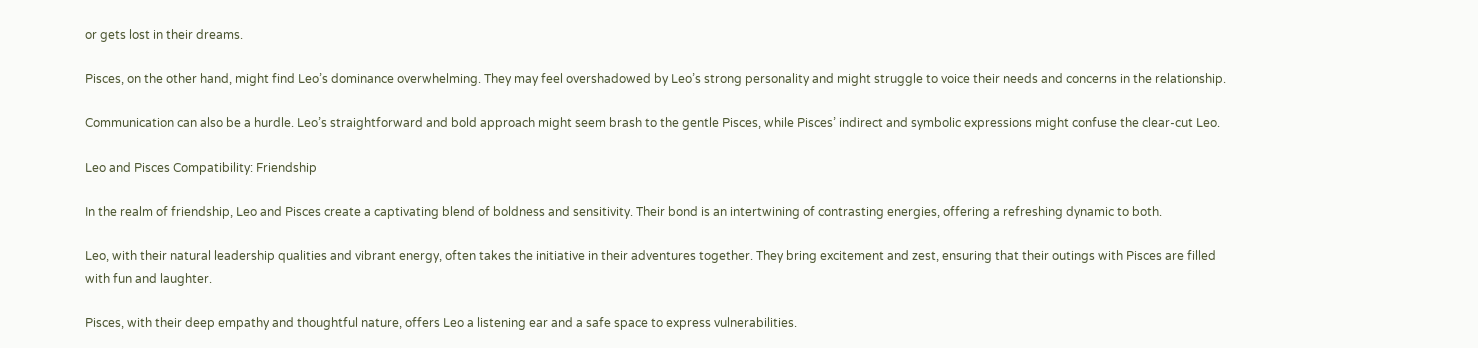or gets lost in their dreams.

Pisces, on the other hand, might find Leo’s dominance overwhelming. They may feel overshadowed by Leo’s strong personality and might struggle to voice their needs and concerns in the relationship.

Communication can also be a hurdle. Leo’s straightforward and bold approach might seem brash to the gentle Pisces, while Pisces’ indirect and symbolic expressions might confuse the clear-cut Leo.

Leo and Pisces Compatibility: Friendship

In the realm of friendship, Leo and Pisces create a captivating blend of boldness and sensitivity. Their bond is an intertwining of contrasting energies, offering a refreshing dynamic to both.

Leo, with their natural leadership qualities and vibrant energy, often takes the initiative in their adventures together. They bring excitement and zest, ensuring that their outings with Pisces are filled with fun and laughter.

Pisces, with their deep empathy and thoughtful nature, offers Leo a listening ear and a safe space to express vulnerabilities.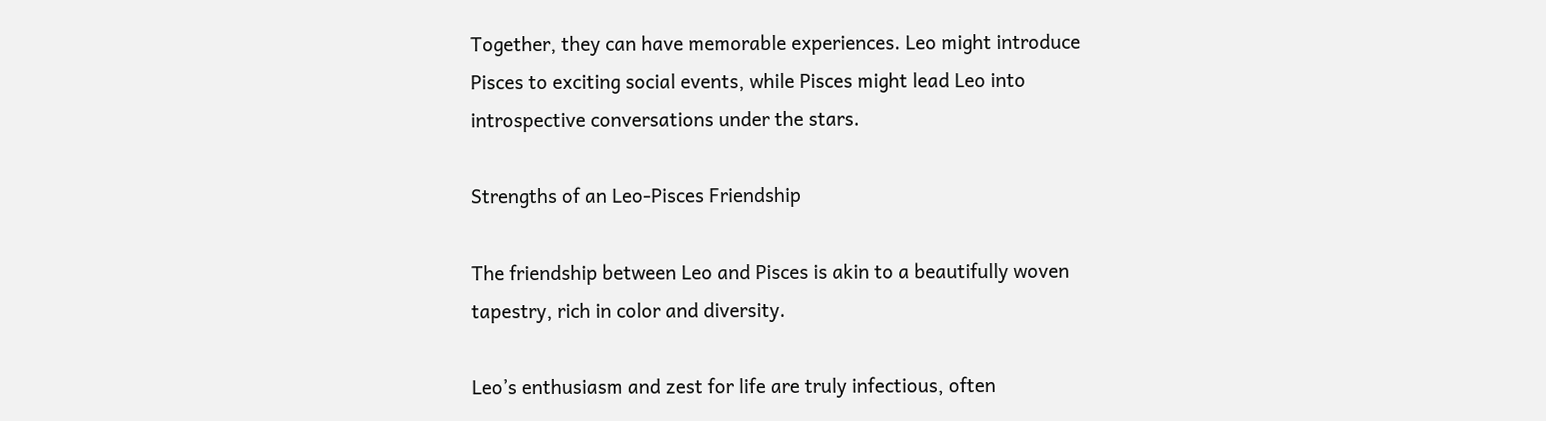Together, they can have memorable experiences. Leo might introduce Pisces to exciting social events, while Pisces might lead Leo into introspective conversations under the stars.

Strengths of an Leo-Pisces Friendship

The friendship between Leo and Pisces is akin to a beautifully woven tapestry, rich in color and diversity.

Leo’s enthusiasm and zest for life are truly infectious, often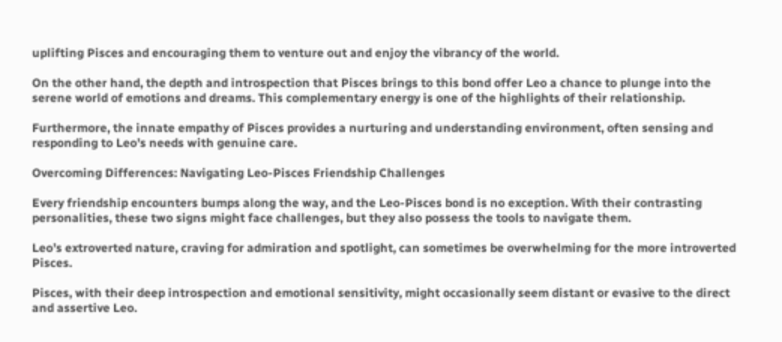uplifting Pisces and encouraging them to venture out and enjoy the vibrancy of the world.

On the other hand, the depth and introspection that Pisces brings to this bond offer Leo a chance to plunge into the serene world of emotions and dreams. This complementary energy is one of the highlights of their relationship.

Furthermore, the innate empathy of Pisces provides a nurturing and understanding environment, often sensing and responding to Leo’s needs with genuine care.

Overcoming Differences: Navigating Leo-Pisces Friendship Challenges

Every friendship encounters bumps along the way, and the Leo-Pisces bond is no exception. With their contrasting personalities, these two signs might face challenges, but they also possess the tools to navigate them.

Leo’s extroverted nature, craving for admiration and spotlight, can sometimes be overwhelming for the more introverted Pisces.

Pisces, with their deep introspection and emotional sensitivity, might occasionally seem distant or evasive to the direct and assertive Leo.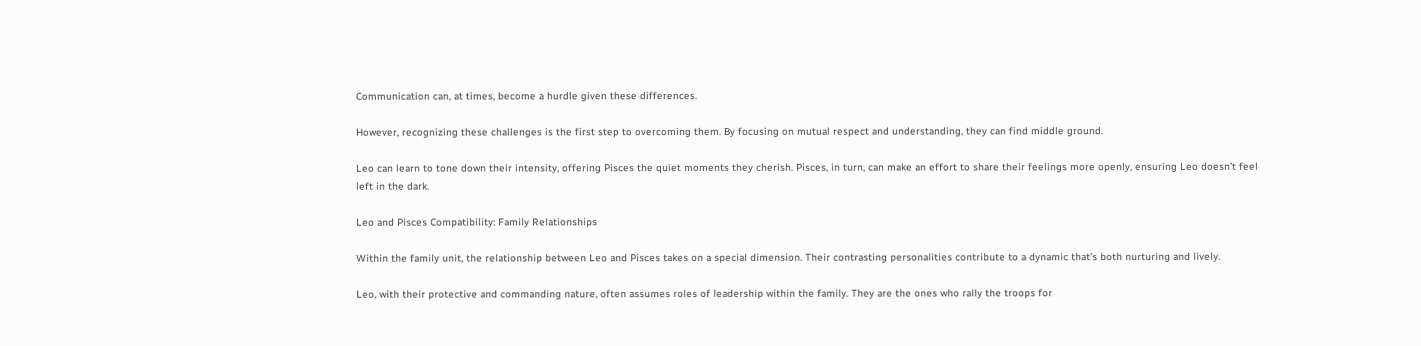Communication can, at times, become a hurdle given these differences.

However, recognizing these challenges is the first step to overcoming them. By focusing on mutual respect and understanding, they can find middle ground.

Leo can learn to tone down their intensity, offering Pisces the quiet moments they cherish. Pisces, in turn, can make an effort to share their feelings more openly, ensuring Leo doesn’t feel left in the dark.

Leo and Pisces Compatibility: Family Relationships

Within the family unit, the relationship between Leo and Pisces takes on a special dimension. Their contrasting personalities contribute to a dynamic that’s both nurturing and lively.

Leo, with their protective and commanding nature, often assumes roles of leadership within the family. They are the ones who rally the troops for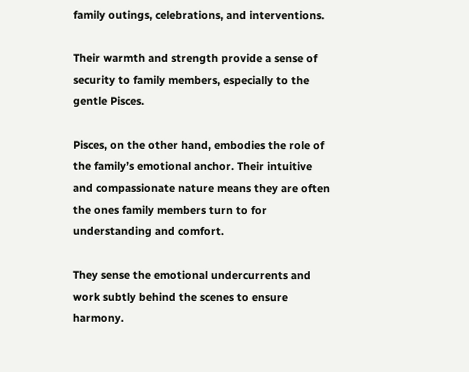family outings, celebrations, and interventions.

Their warmth and strength provide a sense of security to family members, especially to the gentle Pisces.

Pisces, on the other hand, embodies the role of the family’s emotional anchor. Their intuitive and compassionate nature means they are often the ones family members turn to for understanding and comfort.

They sense the emotional undercurrents and work subtly behind the scenes to ensure harmony.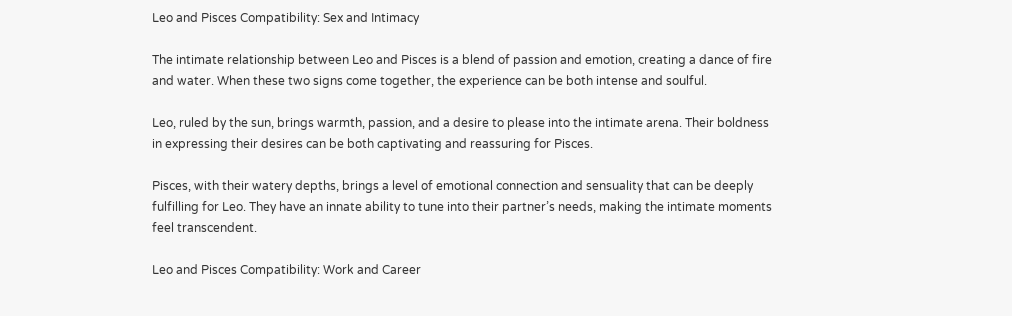Leo and Pisces Compatibility: Sex and Intimacy

The intimate relationship between Leo and Pisces is a blend of passion and emotion, creating a dance of fire and water. When these two signs come together, the experience can be both intense and soulful.

Leo, ruled by the sun, brings warmth, passion, and a desire to please into the intimate arena. Their boldness in expressing their desires can be both captivating and reassuring for Pisces.

Pisces, with their watery depths, brings a level of emotional connection and sensuality that can be deeply fulfilling for Leo. They have an innate ability to tune into their partner’s needs, making the intimate moments feel transcendent.

Leo and Pisces Compatibility: Work and Career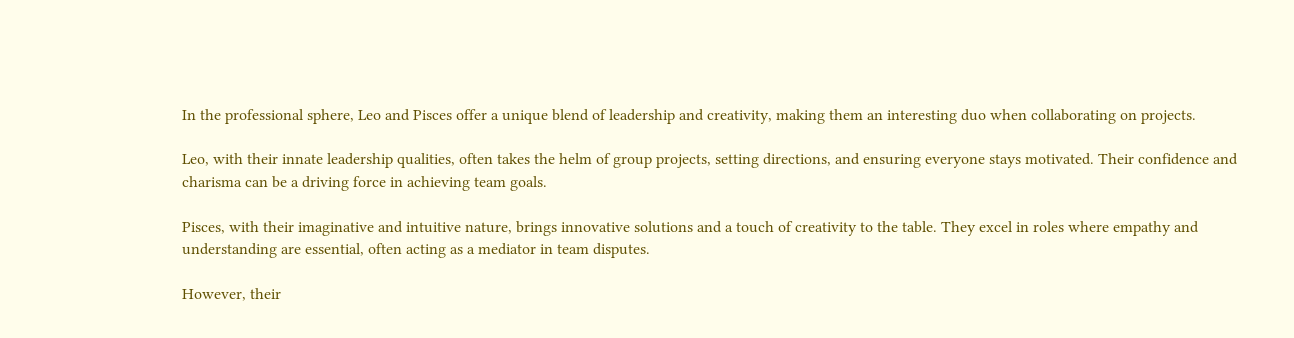In the professional sphere, Leo and Pisces offer a unique blend of leadership and creativity, making them an interesting duo when collaborating on projects.

Leo, with their innate leadership qualities, often takes the helm of group projects, setting directions, and ensuring everyone stays motivated. Their confidence and charisma can be a driving force in achieving team goals.

Pisces, with their imaginative and intuitive nature, brings innovative solutions and a touch of creativity to the table. They excel in roles where empathy and understanding are essential, often acting as a mediator in team disputes.

However, their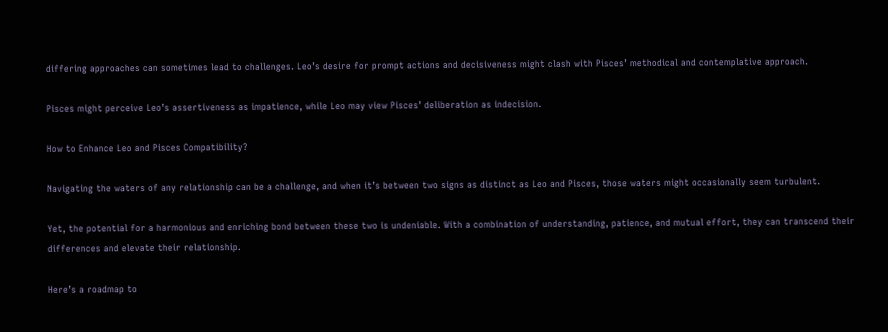differing approaches can sometimes lead to challenges. Leo’s desire for prompt actions and decisiveness might clash with Pisces’ methodical and contemplative approach.

Pisces might perceive Leo’s assertiveness as impatience, while Leo may view Pisces’ deliberation as indecision.

How to Enhance Leo and Pisces Compatibility?

Navigating the waters of any relationship can be a challenge, and when it’s between two signs as distinct as Leo and Pisces, those waters might occasionally seem turbulent.

Yet, the potential for a harmonious and enriching bond between these two is undeniable. With a combination of understanding, patience, and mutual effort, they can transcend their differences and elevate their relationship.

Here’s a roadmap to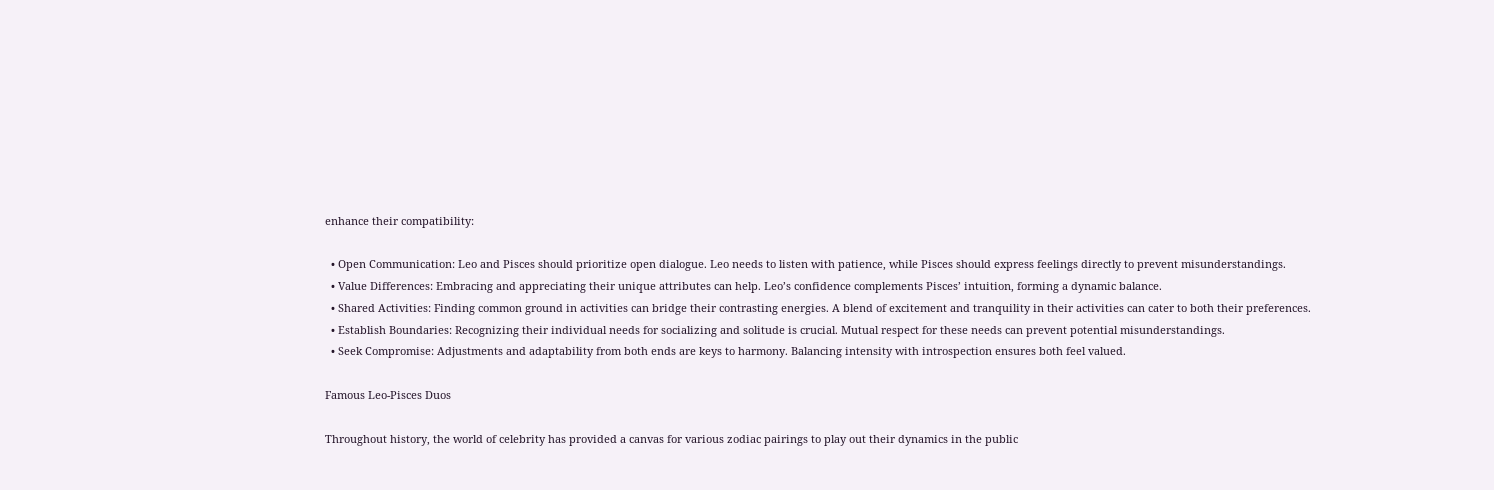enhance their compatibility:

  • Open Communication: Leo and Pisces should prioritize open dialogue. Leo needs to listen with patience, while Pisces should express feelings directly to prevent misunderstandings.
  • Value Differences: Embracing and appreciating their unique attributes can help. Leo’s confidence complements Pisces’ intuition, forming a dynamic balance.
  • Shared Activities: Finding common ground in activities can bridge their contrasting energies. A blend of excitement and tranquility in their activities can cater to both their preferences.
  • Establish Boundaries: Recognizing their individual needs for socializing and solitude is crucial. Mutual respect for these needs can prevent potential misunderstandings.
  • Seek Compromise: Adjustments and adaptability from both ends are keys to harmony. Balancing intensity with introspection ensures both feel valued.

Famous Leo-Pisces Duos

Throughout history, the world of celebrity has provided a canvas for various zodiac pairings to play out their dynamics in the public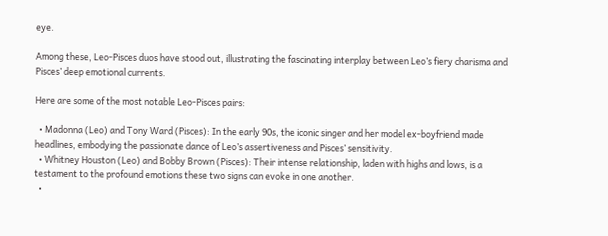eye.

Among these, Leo-Pisces duos have stood out, illustrating the fascinating interplay between Leo’s fiery charisma and Pisces’ deep emotional currents.

Here are some of the most notable Leo-Pisces pairs:

  • Madonna (Leo) and Tony Ward (Pisces): In the early 90s, the iconic singer and her model ex-boyfriend made headlines, embodying the passionate dance of Leo’s assertiveness and Pisces’ sensitivity.
  • Whitney Houston (Leo) and Bobby Brown (Pisces): Their intense relationship, laden with highs and lows, is a testament to the profound emotions these two signs can evoke in one another.
  •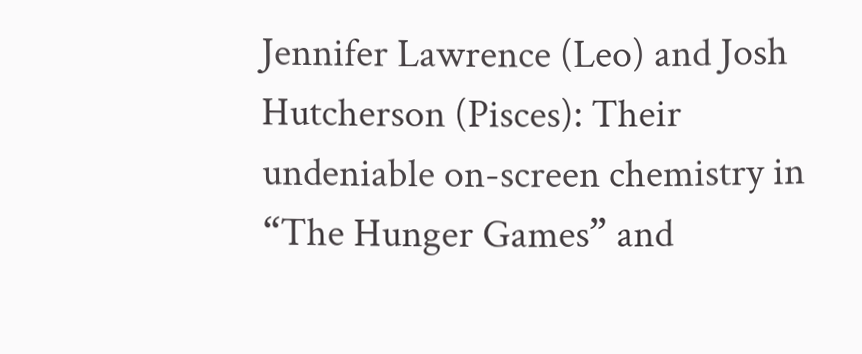Jennifer Lawrence (Leo) and Josh Hutcherson (Pisces): Their undeniable on-screen chemistry in “The Hunger Games” and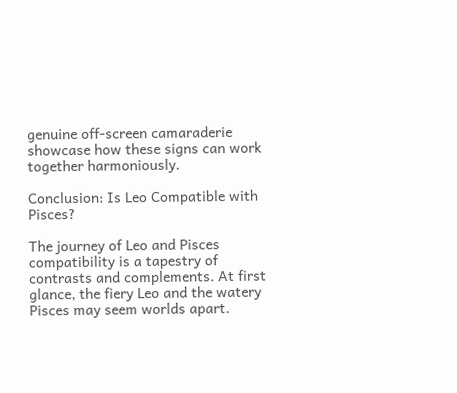genuine off-screen camaraderie showcase how these signs can work together harmoniously.

Conclusion: Is Leo Compatible with Pisces?

The journey of Leo and Pisces compatibility is a tapestry of contrasts and complements. At first glance, the fiery Leo and the watery Pisces may seem worlds apart.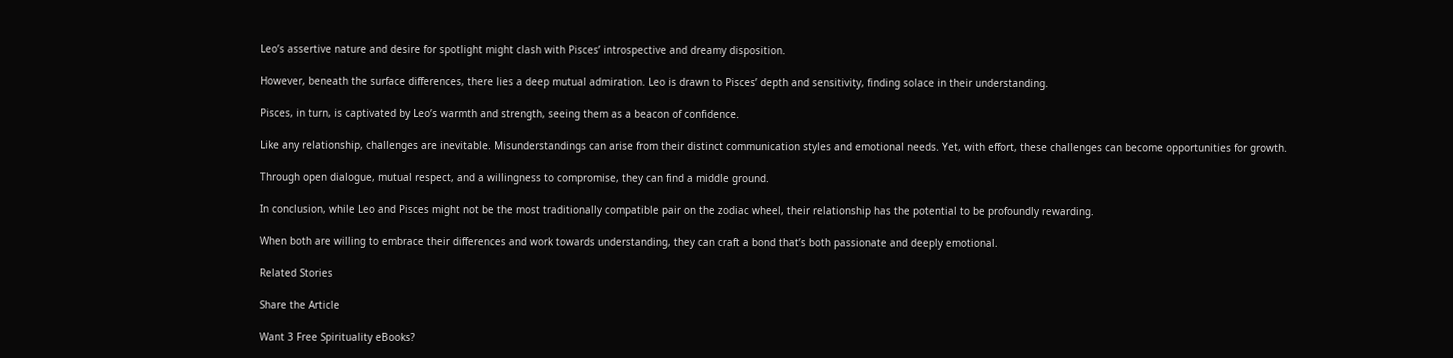Leo’s assertive nature and desire for spotlight might clash with Pisces’ introspective and dreamy disposition.

However, beneath the surface differences, there lies a deep mutual admiration. Leo is drawn to Pisces’ depth and sensitivity, finding solace in their understanding.

Pisces, in turn, is captivated by Leo’s warmth and strength, seeing them as a beacon of confidence.

Like any relationship, challenges are inevitable. Misunderstandings can arise from their distinct communication styles and emotional needs. Yet, with effort, these challenges can become opportunities for growth.

Through open dialogue, mutual respect, and a willingness to compromise, they can find a middle ground.

In conclusion, while Leo and Pisces might not be the most traditionally compatible pair on the zodiac wheel, their relationship has the potential to be profoundly rewarding.

When both are willing to embrace their differences and work towards understanding, they can craft a bond that’s both passionate and deeply emotional.

Related Stories

Share the Article

Want 3 Free Spirituality eBooks?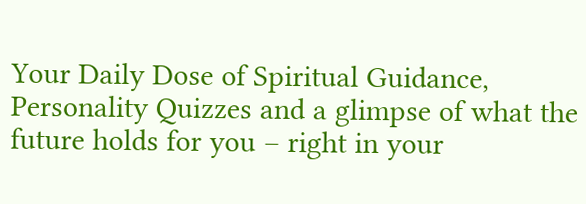Your Daily Dose of Spiritual Guidance, Personality Quizzes and a glimpse of what the future holds for you – right in your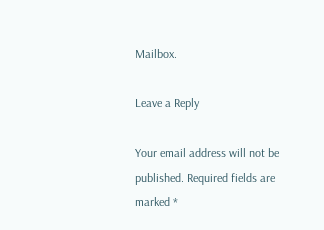Mailbox.

Leave a Reply

Your email address will not be published. Required fields are marked *